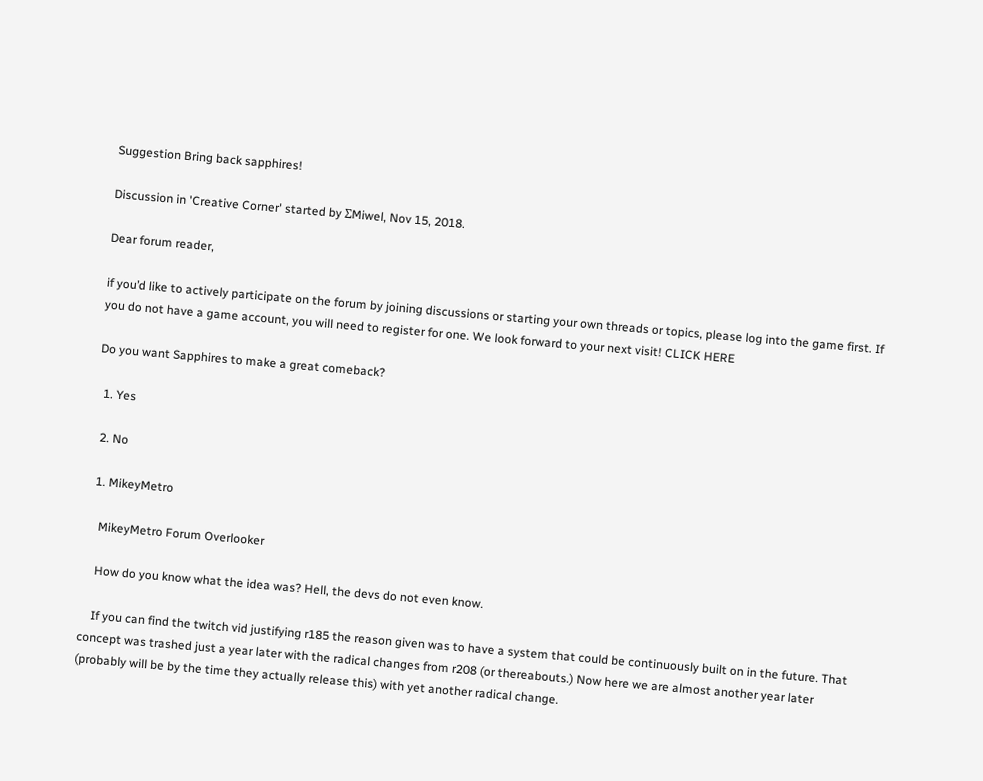Suggestion Bring back sapphires!

Discussion in 'Creative Corner' started by ΣMiwel, Nov 15, 2018.

Dear forum reader,

if you’d like to actively participate on the forum by joining discussions or starting your own threads or topics, please log into the game first. If you do not have a game account, you will need to register for one. We look forward to your next visit! CLICK HERE

Do you want Sapphires to make a great comeback?

  1. Yes

  2. No

  1. MikeyMetro

    MikeyMetro Forum Overlooker

    How do you know what the idea was? Hell, the devs do not even know.

    If you can find the twitch vid justifying r185 the reason given was to have a system that could be continuously built on in the future. That concept was trashed just a year later with the radical changes from r208 (or thereabouts.) Now here we are almost another year later (probably will be by the time they actually release this) with yet another radical change.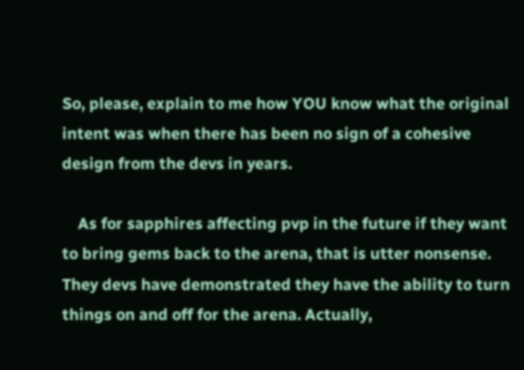So, please, explain to me how YOU know what the original intent was when there has been no sign of a cohesive design from the devs in years.

    As for sapphires affecting pvp in the future if they want to bring gems back to the arena, that is utter nonsense. They devs have demonstrated they have the ability to turn things on and off for the arena. Actually,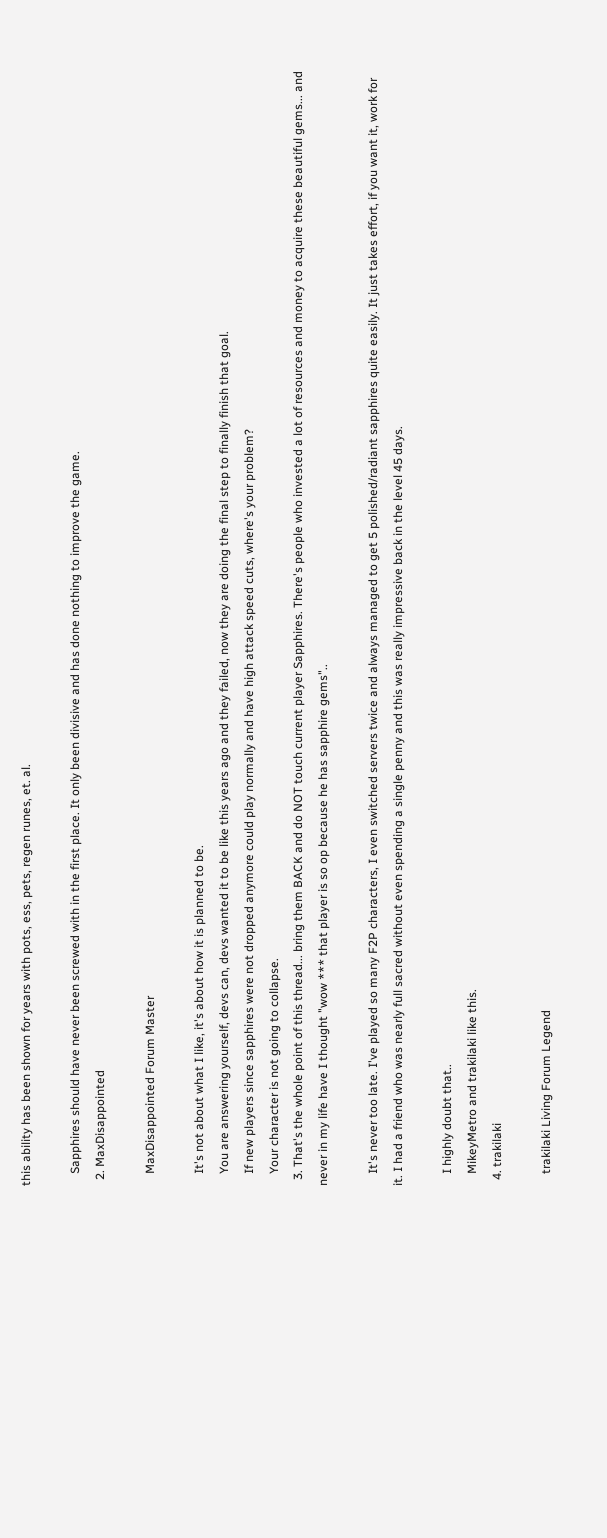this ability has been shown for years with pots, ess, pets, regen runes, et. al.

    Sapphires should have never been screwed with in the first place. It only been divisive and has done nothing to improve the game.
  2. MaxDisappointed

    MaxDisappointed Forum Master

    It's not about what I like, it's about how it is planned to be.
    You are answering yourself, devs can, devs wanted it to be like this years ago and they failed, now they are doing the final step to finally finish that goal.
    If new players since sapphires were not dropped anymore could play normally and have high attack speed cuts, where's your problem?
    Your character is not going to collapse.
  3. That's the whole point of this thread... bring them BACK and do NOT touch current player Sapphires. There's people who invested a lot of resources and money to acquire these beautiful gems... and never in my life have I thought "wow *** that player is so op because he has sapphire gems"..

    It's never too late. I've played so many F2P characters, I even switched servers twice and always managed to get 5 polished/radiant sapphires quite easily. It just takes effort, if you want it, work for it. I had a friend who was nearly full sacred without even spending a single penny and this was really impressive back in the level 45 days.

    I highly doubt that..
    MikeyMetro and trakilaki like this.
  4. trakilaki

    trakilaki Living Forum Legend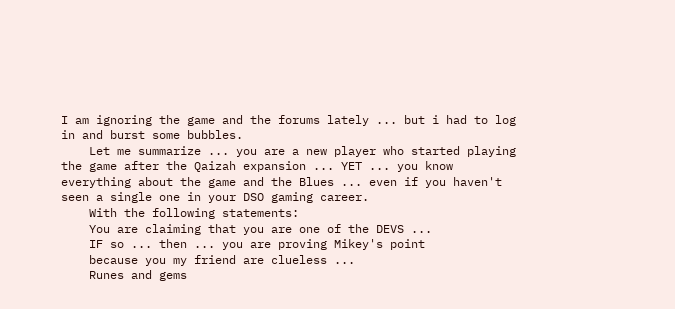I am ignoring the game and the forums lately ... but i had to log in and burst some bubbles.
    Let me summarize ... you are a new player who started playing the game after the Qaizah expansion ... YET ... you know everything about the game and the Blues ... even if you haven't seen a single one in your DSO gaming career.
    With the following statements:
    You are claiming that you are one of the DEVS ...
    IF so ... then ... you are proving Mikey's point
    because you my friend are clueless ...
    Runes and gems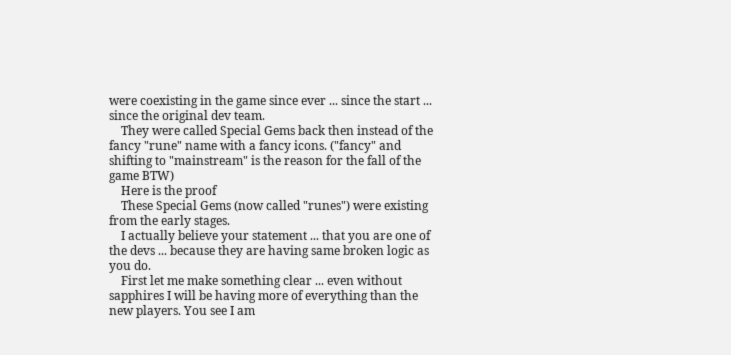were coexisting in the game since ever ... since the start ... since the original dev team.
    They were called Special Gems back then instead of the fancy "rune" name with a fancy icons. ("fancy" and shifting to "mainstream" is the reason for the fall of the game BTW)
    Here is the proof
    These Special Gems (now called "runes") were existing from the early stages.
    I actually believe your statement ... that you are one of the devs ... because they are having same broken logic as you do.
    First let me make something clear ... even without sapphires I will be having more of everything than the new players. You see I am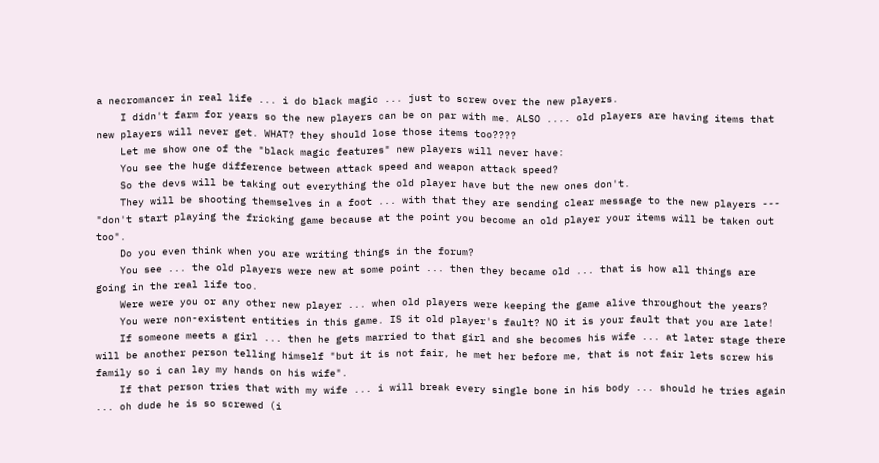a necromancer in real life ... i do black magic ... just to screw over the new players.
    I didn't farm for years so the new players can be on par with me. ALSO .... old players are having items that new players will never get. WHAT? they should lose those items too????
    Let me show one of the "black magic features" new players will never have:
    You see the huge difference between attack speed and weapon attack speed?
    So the devs will be taking out everything the old player have but the new ones don't.
    They will be shooting themselves in a foot ... with that they are sending clear message to the new players --- "don't start playing the fricking game because at the point you become an old player your items will be taken out too".
    Do you even think when you are writing things in the forum?
    You see ... the old players were new at some point ... then they became old ... that is how all things are going in the real life too.
    Were were you or any other new player ... when old players were keeping the game alive throughout the years?
    You were non-existent entities in this game. IS it old player's fault? NO it is your fault that you are late!
    If someone meets a girl ... then he gets married to that girl and she becomes his wife ... at later stage there will be another person telling himself "but it is not fair, he met her before me, that is not fair lets screw his family so i can lay my hands on his wife".
    If that person tries that with my wife ... i will break every single bone in his body ... should he tries again ... oh dude he is so screwed (i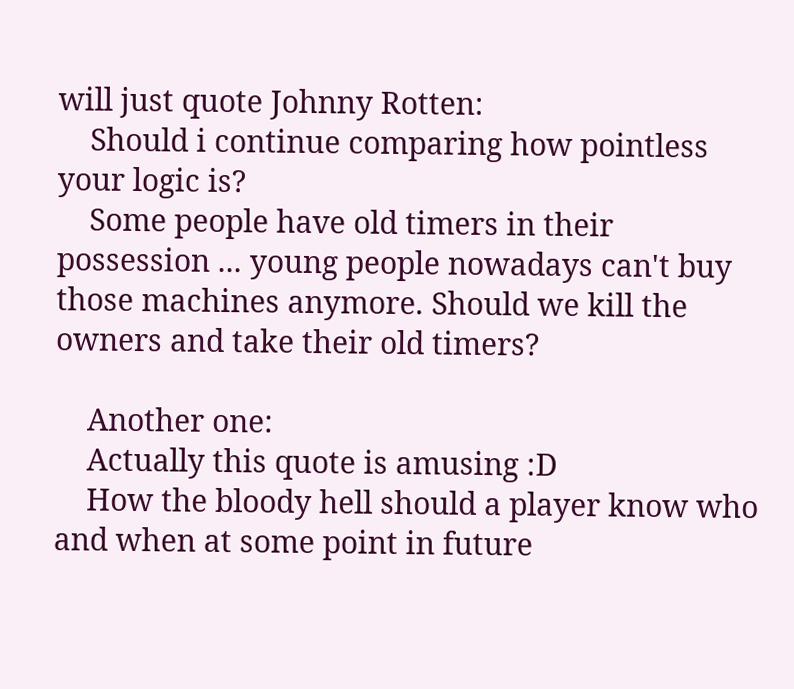will just quote Johnny Rotten:
    Should i continue comparing how pointless your logic is?
    Some people have old timers in their possession ... young people nowadays can't buy those machines anymore. Should we kill the owners and take their old timers?

    Another one:
    Actually this quote is amusing :D
    How the bloody hell should a player know who and when at some point in future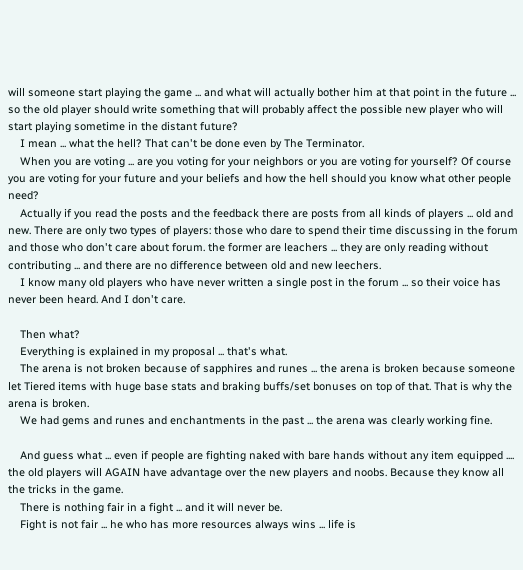will someone start playing the game ... and what will actually bother him at that point in the future ... so the old player should write something that will probably affect the possible new player who will start playing sometime in the distant future?
    I mean ... what the hell? That can't be done even by The Terminator.
    When you are voting ... are you voting for your neighbors or you are voting for yourself? Of course you are voting for your future and your beliefs and how the hell should you know what other people need?
    Actually if you read the posts and the feedback there are posts from all kinds of players ... old and new. There are only two types of players: those who dare to spend their time discussing in the forum and those who don't care about forum. the former are leachers ... they are only reading without contributing ... and there are no difference between old and new leechers.
    I know many old players who have never written a single post in the forum ... so their voice has never been heard. And I don't care.

    Then what?
    Everything is explained in my proposal ... that's what.
    The arena is not broken because of sapphires and runes ... the arena is broken because someone let Tiered items with huge base stats and braking buffs/set bonuses on top of that. That is why the arena is broken.
    We had gems and runes and enchantments in the past ... the arena was clearly working fine.

    And guess what ... even if people are fighting naked with bare hands without any item equipped .... the old players will AGAIN have advantage over the new players and noobs. Because they know all the tricks in the game.
    There is nothing fair in a fight ... and it will never be.
    Fight is not fair ... he who has more resources always wins ... life is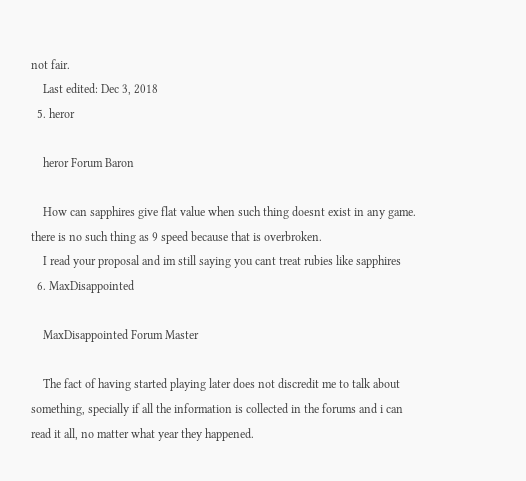not fair.
    Last edited: Dec 3, 2018
  5. heror

    heror Forum Baron

    How can sapphires give flat value when such thing doesnt exist in any game. there is no such thing as 9 speed because that is overbroken.
    I read your proposal and im still saying you cant treat rubies like sapphires
  6. MaxDisappointed

    MaxDisappointed Forum Master

    The fact of having started playing later does not discredit me to talk about something, specially if all the information is collected in the forums and i can read it all, no matter what year they happened.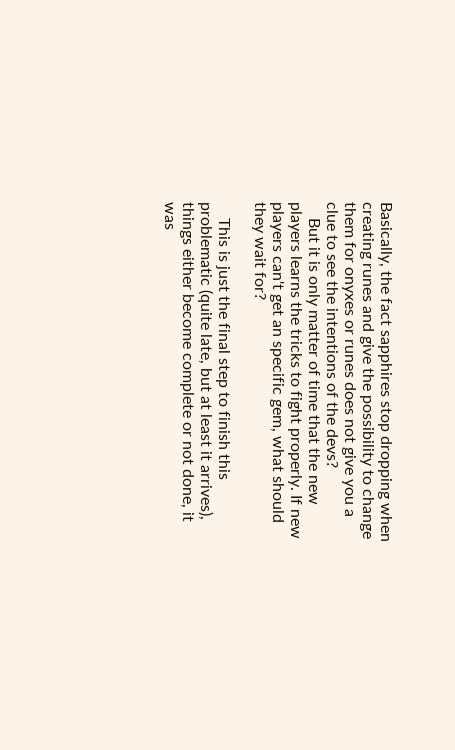Basically, the fact sapphires stop dropping when creating runes and give the possibility to change them for onyxes or runes does not give you a clue to see the intentions of the devs?
    But it is only matter of time that the new players learns the tricks to fight properly. If new players can't get an specific gem, what should they wait for?

    This is just the final step to finish this problematic (quite late, but at least it arrives), things either become complete or not done, it was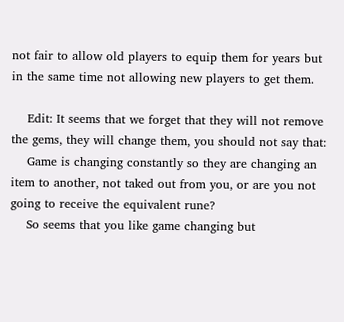not fair to allow old players to equip them for years but in the same time not allowing new players to get them.

    Edit: It seems that we forget that they will not remove the gems, they will change them, you should not say that:
    Game is changing constantly so they are changing an item to another, not taked out from you, or are you not going to receive the equivalent rune?
    So seems that you like game changing but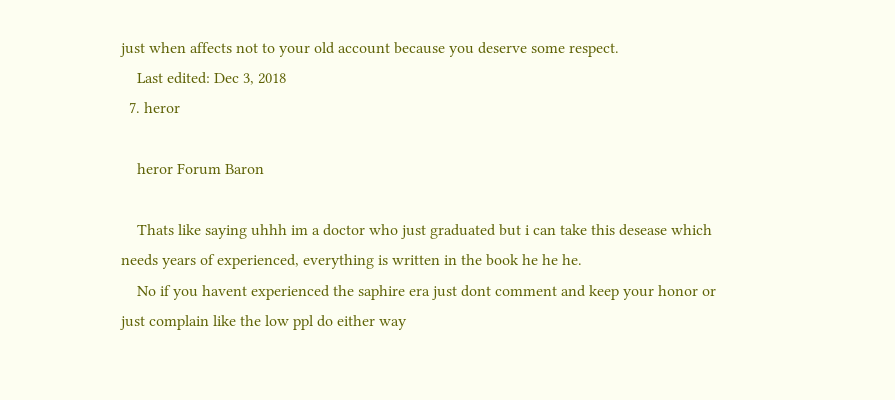just when affects not to your old account because you deserve some respect.
    Last edited: Dec 3, 2018
  7. heror

    heror Forum Baron

    Thats like saying uhhh im a doctor who just graduated but i can take this desease which needs years of experienced, everything is written in the book he he he.
    No if you havent experienced the saphire era just dont comment and keep your honor or just complain like the low ppl do either way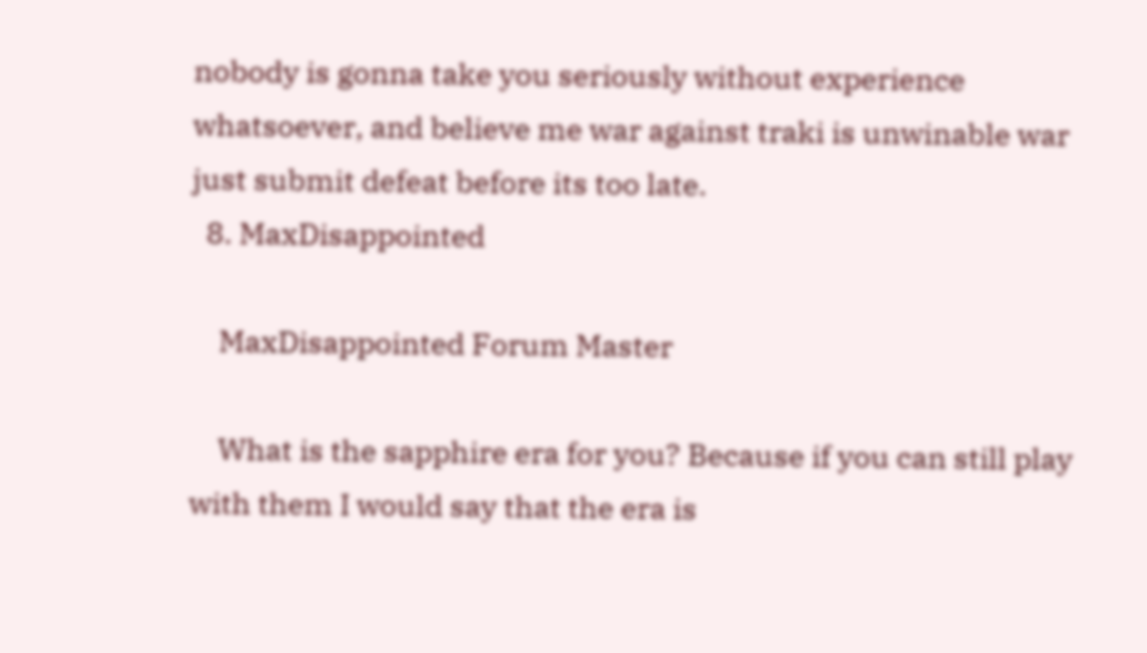nobody is gonna take you seriously without experience whatsoever, and believe me war against traki is unwinable war just submit defeat before its too late.
  8. MaxDisappointed

    MaxDisappointed Forum Master

    What is the sapphire era for you? Because if you can still play with them I would say that the era is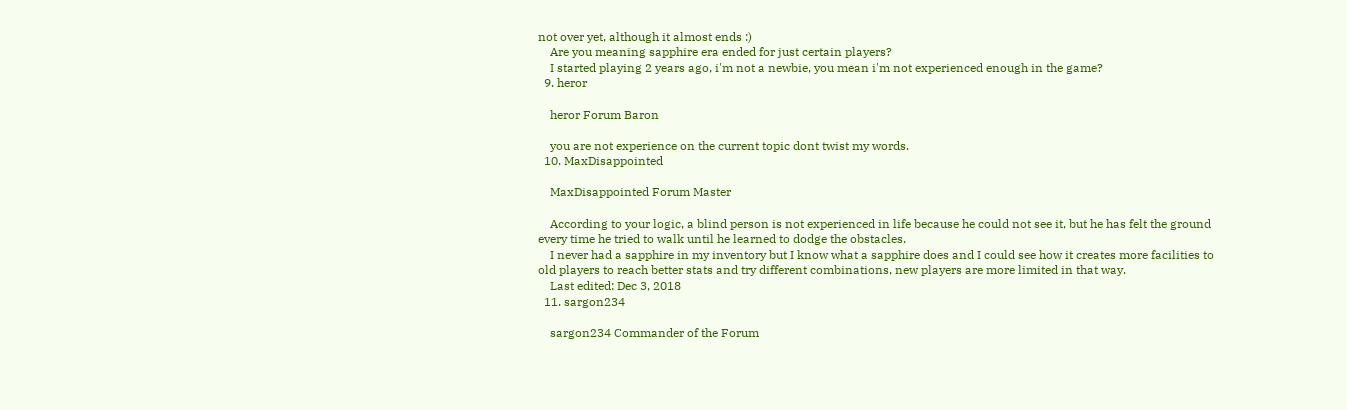not over yet, although it almost ends :)
    Are you meaning sapphire era ended for just certain players?
    I started playing 2 years ago, i'm not a newbie, you mean i'm not experienced enough in the game?
  9. heror

    heror Forum Baron

    you are not experience on the current topic dont twist my words.
  10. MaxDisappointed

    MaxDisappointed Forum Master

    According to your logic, a blind person is not experienced in life because he could not see it, but he has felt the ground every time he tried to walk until he learned to dodge the obstacles.
    I never had a sapphire in my inventory but I know what a sapphire does and I could see how it creates more facilities to old players to reach better stats and try different combinations, new players are more limited in that way.
    Last edited: Dec 3, 2018
  11. sargon234

    sargon234 Commander of the Forum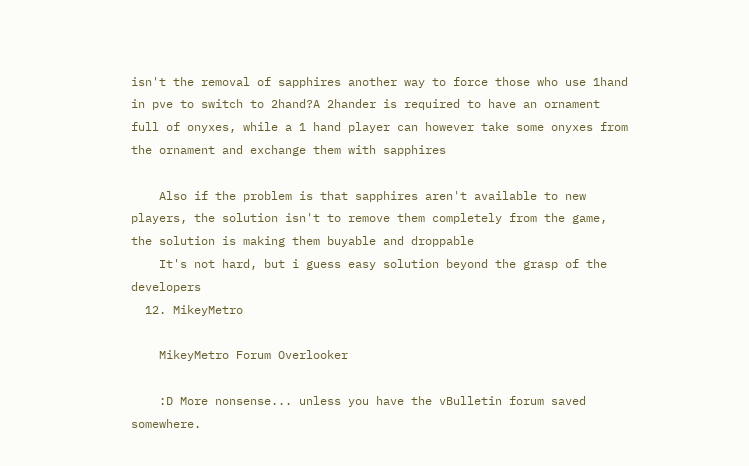isn't the removal of sapphires another way to force those who use 1hand in pve to switch to 2hand?A 2hander is required to have an ornament full of onyxes, while a 1 hand player can however take some onyxes from the ornament and exchange them with sapphires

    Also if the problem is that sapphires aren't available to new players, the solution isn't to remove them completely from the game, the solution is making them buyable and droppable
    It's not hard, but i guess easy solution beyond the grasp of the developers
  12. MikeyMetro

    MikeyMetro Forum Overlooker

    :D More nonsense... unless you have the vBulletin forum saved somewhere.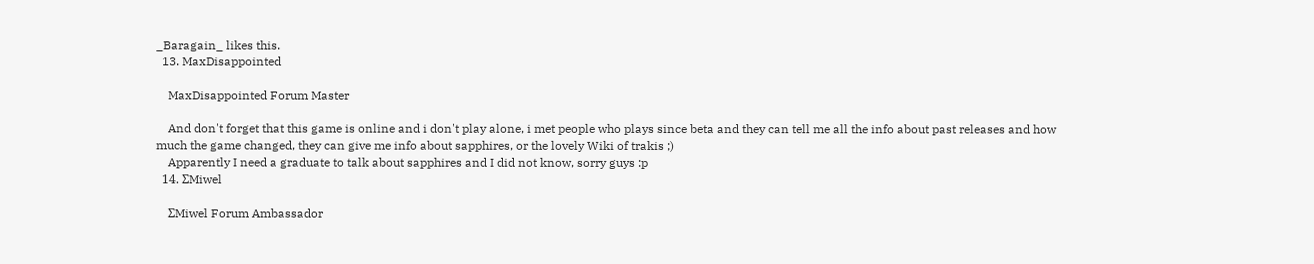_Baragain_ likes this.
  13. MaxDisappointed

    MaxDisappointed Forum Master

    And don't forget that this game is online and i don't play alone, i met people who plays since beta and they can tell me all the info about past releases and how much the game changed, they can give me info about sapphires, or the lovely Wiki of trakis ;)
    Apparently I need a graduate to talk about sapphires and I did not know, sorry guys :p
  14. ΣMiwel

    ΣMiwel Forum Ambassador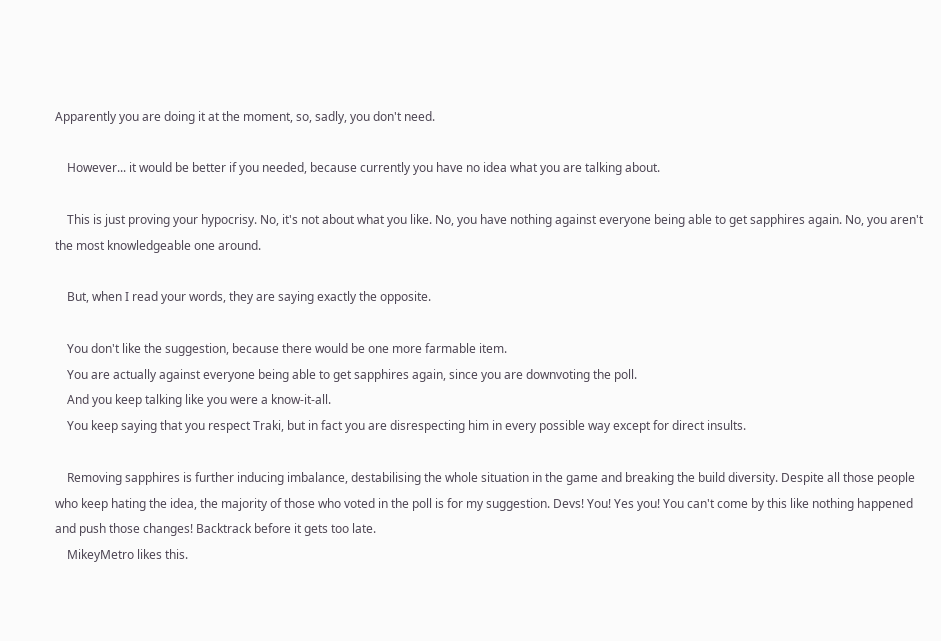Apparently you are doing it at the moment, so, sadly, you don't need.

    However... it would be better if you needed, because currently you have no idea what you are talking about.

    This is just proving your hypocrisy. No, it's not about what you like. No, you have nothing against everyone being able to get sapphires again. No, you aren't the most knowledgeable one around.

    But, when I read your words, they are saying exactly the opposite.

    You don't like the suggestion, because there would be one more farmable item.
    You are actually against everyone being able to get sapphires again, since you are downvoting the poll.
    And you keep talking like you were a know-it-all.
    You keep saying that you respect Traki, but in fact you are disrespecting him in every possible way except for direct insults.

    Removing sapphires is further inducing imbalance, destabilising the whole situation in the game and breaking the build diversity. Despite all those people who keep hating the idea, the majority of those who voted in the poll is for my suggestion. Devs! You! Yes you! You can't come by this like nothing happened and push those changes! Backtrack before it gets too late.
    MikeyMetro likes this.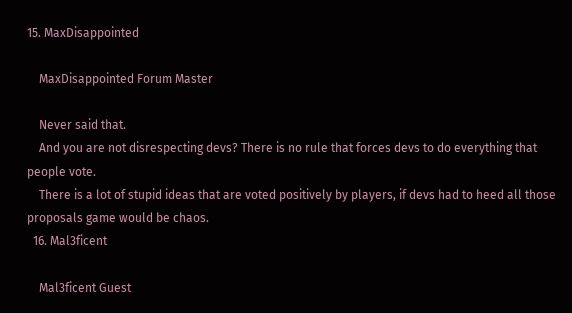15. MaxDisappointed

    MaxDisappointed Forum Master

    Never said that.
    And you are not disrespecting devs? There is no rule that forces devs to do everything that people vote.
    There is a lot of stupid ideas that are voted positively by players, if devs had to heed all those proposals game would be chaos.
  16. Mal3ficent

    Mal3ficent Guest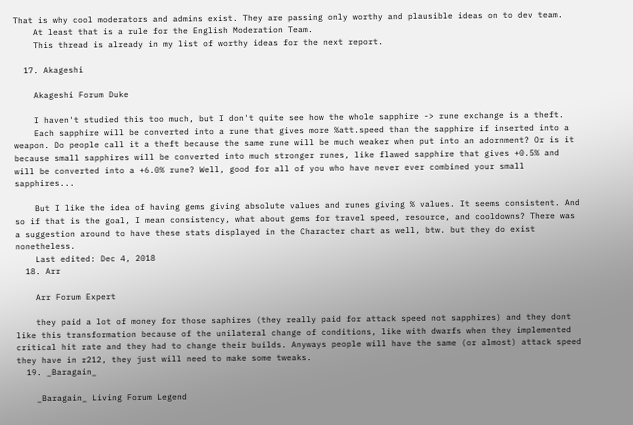That is why cool moderators and admins exist. They are passing only worthy and plausible ideas on to dev team.
    At least that is a rule for the English Moderation Team.
    This thread is already in my list of worthy ideas for the next report.

  17. Akageshi

    Akageshi Forum Duke

    I haven't studied this too much, but I don't quite see how the whole sapphire -> rune exchange is a theft.
    Each sapphire will be converted into a rune that gives more %att.speed than the sapphire if inserted into a weapon. Do people call it a theft because the same rune will be much weaker when put into an adornment? Or is it because small sapphires will be converted into much stronger runes, like flawed sapphire that gives +0.5% and will be converted into a +6.0% rune? Well, good for all of you who have never ever combined your small sapphires...

    But I like the idea of having gems giving absolute values and runes giving % values. It seems consistent. And so if that is the goal, I mean consistency, what about gems for travel speed, resource, and cooldowns? There was a suggestion around to have these stats displayed in the Character chart as well, btw. but they do exist nonetheless.
    Last edited: Dec 4, 2018
  18. Arr

    Arr Forum Expert

    they paid a lot of money for those saphires (they really paid for attack speed not sapphires) and they dont like this transformation because of the unilateral change of conditions, like with dwarfs when they implemented critical hit rate and they had to change their builds. Anyways people will have the same (or almost) attack speed they have in r212, they just will need to make some tweaks.
  19. _Baragain_

    _Baragain_ Living Forum Legend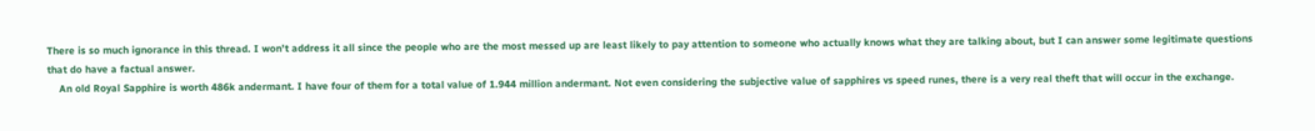There is so much ignorance in this thread. I won't address it all since the people who are the most messed up are least likely to pay attention to someone who actually knows what they are talking about, but I can answer some legitimate questions that do have a factual answer.
    An old Royal Sapphire is worth 486k andermant. I have four of them for a total value of 1.944 million andermant. Not even considering the subjective value of sapphires vs speed runes, there is a very real theft that will occur in the exchange.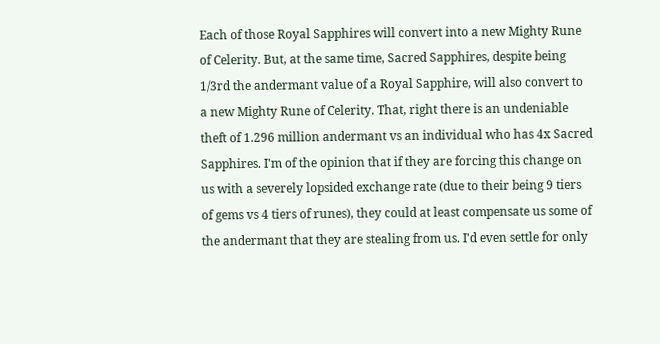Each of those Royal Sapphires will convert into a new Mighty Rune of Celerity. But, at the same time, Sacred Sapphires, despite being 1/3rd the andermant value of a Royal Sapphire, will also convert to a new Mighty Rune of Celerity. That, right there is an undeniable theft of 1.296 million andermant vs an individual who has 4x Sacred Sapphires. I'm of the opinion that if they are forcing this change on us with a severely lopsided exchange rate (due to their being 9 tiers of gems vs 4 tiers of runes), they could at least compensate us some of the andermant that they are stealing from us. I'd even settle for only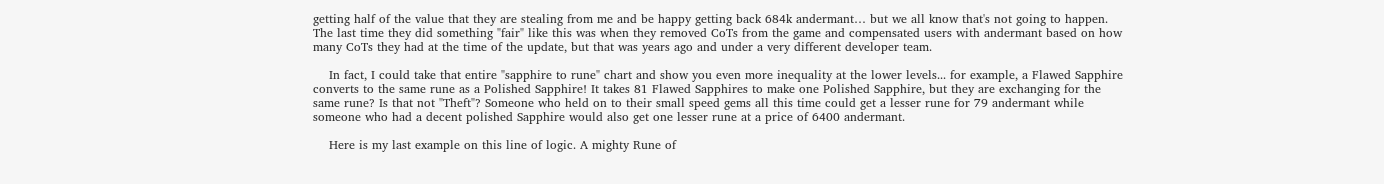getting half of the value that they are stealing from me and be happy getting back 684k andermant… but we all know that's not going to happen. The last time they did something "fair" like this was when they removed CoTs from the game and compensated users with andermant based on how many CoTs they had at the time of the update, but that was years ago and under a very different developer team.

    In fact, I could take that entire "sapphire to rune" chart and show you even more inequality at the lower levels... for example, a Flawed Sapphire converts to the same rune as a Polished Sapphire! It takes 81 Flawed Sapphires to make one Polished Sapphire, but they are exchanging for the same rune? Is that not "Theft"? Someone who held on to their small speed gems all this time could get a lesser rune for 79 andermant while someone who had a decent polished Sapphire would also get one lesser rune at a price of 6400 andermant.

    Here is my last example on this line of logic. A mighty Rune of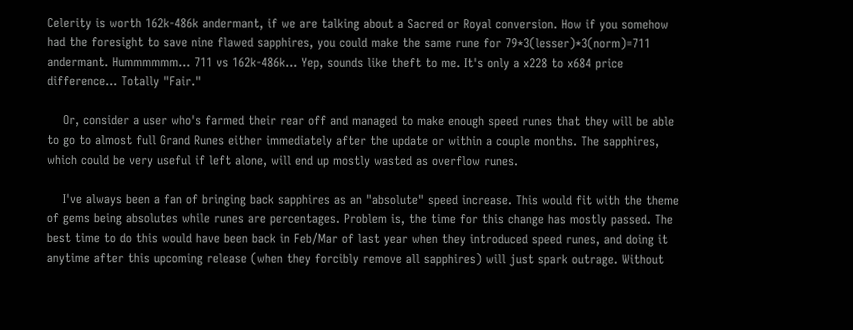Celerity is worth 162k-486k andermant, if we are talking about a Sacred or Royal conversion. How if you somehow had the foresight to save nine flawed sapphires, you could make the same rune for 79*3(lesser)*3(norm)=711 andermant. Hummmmmm... 711 vs 162k-486k... Yep, sounds like theft to me. It's only a x228 to x684 price difference... Totally "Fair."

    Or, consider a user who's farmed their rear off and managed to make enough speed runes that they will be able to go to almost full Grand Runes either immediately after the update or within a couple months. The sapphires, which could be very useful if left alone, will end up mostly wasted as overflow runes.

    I've always been a fan of bringing back sapphires as an "absolute" speed increase. This would fit with the theme of gems being absolutes while runes are percentages. Problem is, the time for this change has mostly passed. The best time to do this would have been back in Feb/Mar of last year when they introduced speed runes, and doing it anytime after this upcoming release (when they forcibly remove all sapphires) will just spark outrage. Without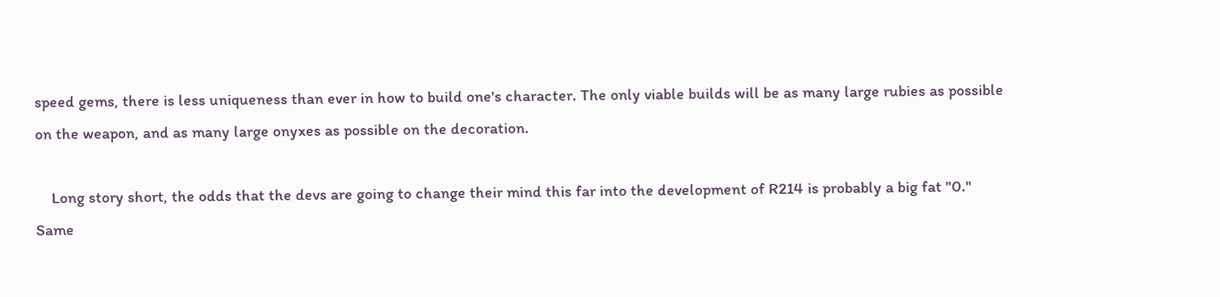speed gems, there is less uniqueness than ever in how to build one's character. The only viable builds will be as many large rubies as possible on the weapon, and as many large onyxes as possible on the decoration.

    Long story short, the odds that the devs are going to change their mind this far into the development of R214 is probably a big fat "0." Same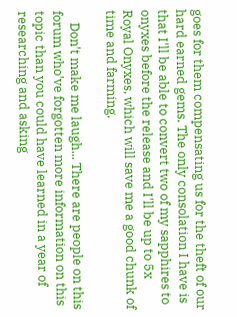goes for them compensating us for the theft of our hard earned gems. The only consolation I have is that I'll be able to convert two of my sapphires to onyxes before the release and I'll be up to 5x Royal Onyxes, which will save me a good chunk of time and farming.

    Don't make me laugh... There are people on this forum who've forgotten more information on this topic than you could have learned in a year of researching and asking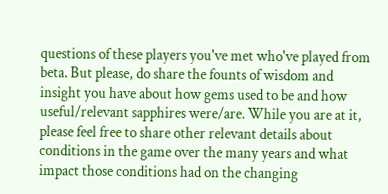questions of these players you've met who've played from beta. But please, do share the founts of wisdom and insight you have about how gems used to be and how useful/relevant sapphires were/are. While you are at it, please feel free to share other relevant details about conditions in the game over the many years and what impact those conditions had on the changing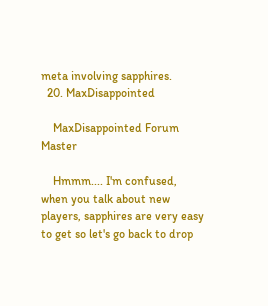meta involving sapphires.
  20. MaxDisappointed

    MaxDisappointed Forum Master

    Hmmm.... I'm confused, when you talk about new players, sapphires are very easy to get so let's go back to drop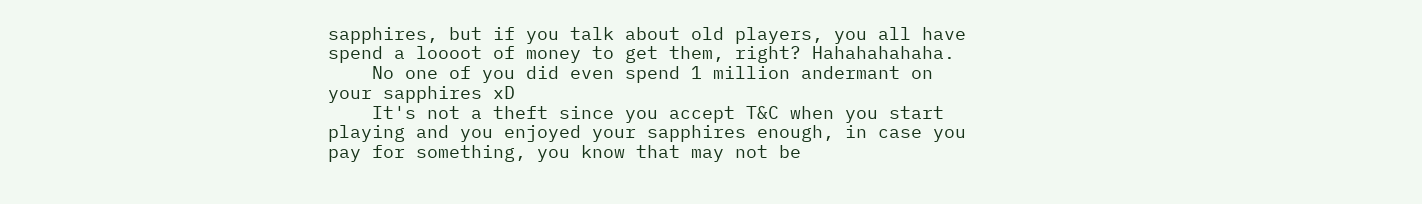sapphires, but if you talk about old players, you all have spend a loooot of money to get them, right? Hahahahahaha.
    No one of you did even spend 1 million andermant on your sapphires xD
    It's not a theft since you accept T&C when you start playing and you enjoyed your sapphires enough, in case you pay for something, you know that may not be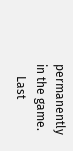permanently in the game.
    Last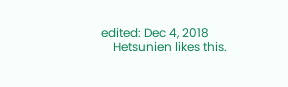edited: Dec 4, 2018
    Hetsunien likes this.